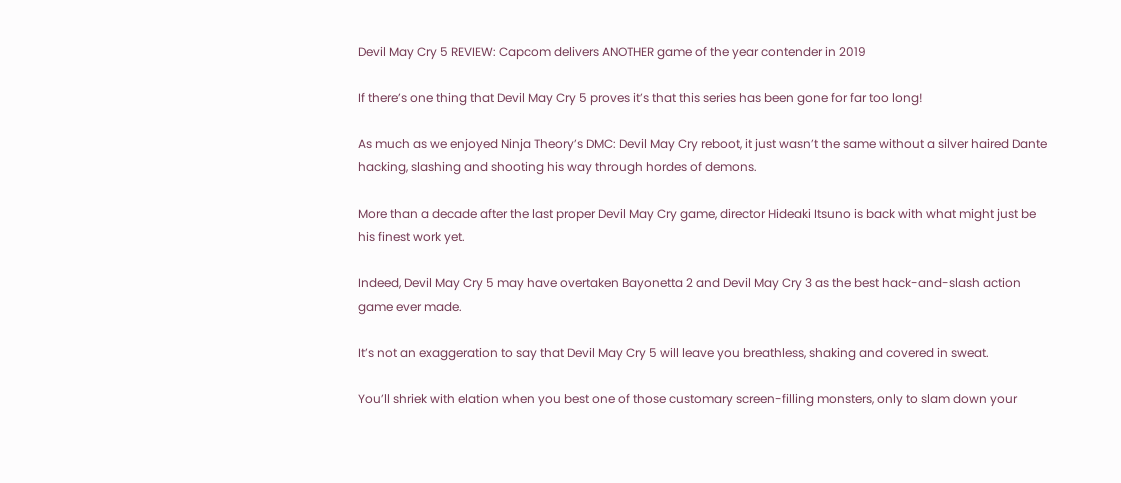Devil May Cry 5 REVIEW: Capcom delivers ANOTHER game of the year contender in 2019

If there’s one thing that Devil May Cry 5 proves it’s that this series has been gone for far too long!

As much as we enjoyed Ninja Theory’s DMC: Devil May Cry reboot, it just wasn’t the same without a silver haired Dante hacking, slashing and shooting his way through hordes of demons.

More than a decade after the last proper Devil May Cry game, director Hideaki Itsuno is back with what might just be his finest work yet.

Indeed, Devil May Cry 5 may have overtaken Bayonetta 2 and Devil May Cry 3 as the best hack-and-slash action game ever made.

It’s not an exaggeration to say that Devil May Cry 5 will leave you breathless, shaking and covered in sweat.

You’ll shriek with elation when you best one of those customary screen-filling monsters, only to slam down your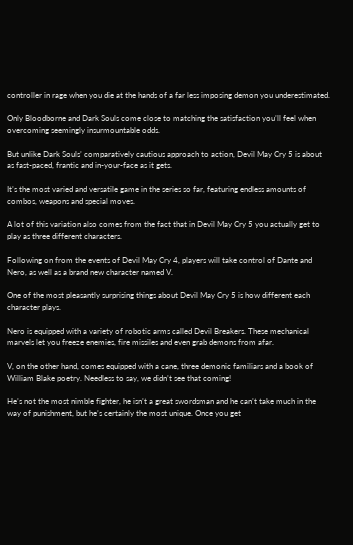controller in rage when you die at the hands of a far less imposing demon you underestimated.

Only Bloodborne and Dark Souls come close to matching the satisfaction you’ll feel when overcoming seemingly insurmountable odds.

But unlike Dark Souls’ comparatively cautious approach to action, Devil May Cry 5 is about as fast-paced, frantic and in-your-face as it gets.

It’s the most varied and versatile game in the series so far, featuring endless amounts of combos, weapons and special moves.

A lot of this variation also comes from the fact that in Devil May Cry 5 you actually get to play as three different characters.

Following on from the events of Devil May Cry 4, players will take control of Dante and Nero, as well as a brand new character named V.

One of the most pleasantly surprising things about Devil May Cry 5 is how different each character plays.

Nero is equipped with a variety of robotic arms called Devil Breakers. These mechanical marvels let you freeze enemies, fire missiles and even grab demons from afar.

V, on the other hand, comes equipped with a cane, three demonic familiars and a book of William Blake poetry. Needless to say, we didn’t see that coming!

He’s not the most nimble fighter, he isn’t a great swordsman and he can’t take much in the way of punishment, but he’s certainly the most unique. Once you get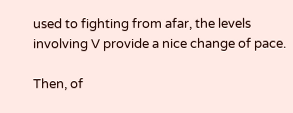used to fighting from afar, the levels involving V provide a nice change of pace.

Then, of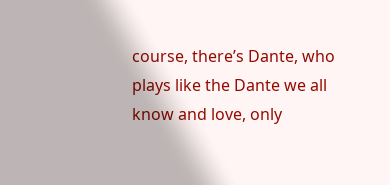course, there’s Dante, who plays like the Dante we all know and love, only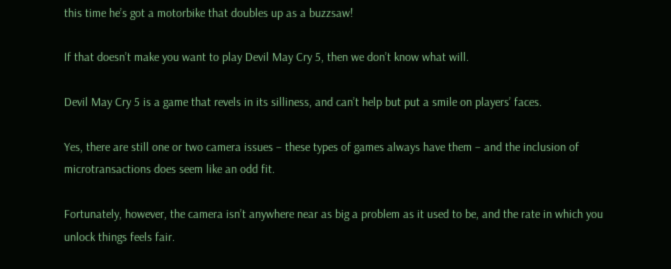this time he’s got a motorbike that doubles up as a buzzsaw!

If that doesn’t make you want to play Devil May Cry 5, then we don’t know what will.

Devil May Cry 5 is a game that revels in its silliness, and can’t help but put a smile on players’ faces.

Yes, there are still one or two camera issues – these types of games always have them – and the inclusion of microtransactions does seem like an odd fit.

Fortunately, however, the camera isn’t anywhere near as big a problem as it used to be, and the rate in which you unlock things feels fair.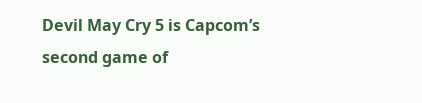Devil May Cry 5 is Capcom’s second game of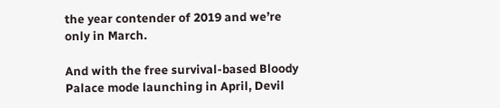the year contender of 2019 and we’re only in March.

And with the free survival-based Bloody Palace mode launching in April, Devil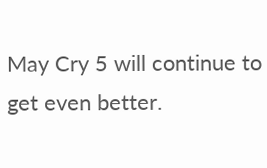May Cry 5 will continue to get even better.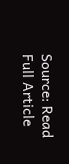Source: Read Full Article